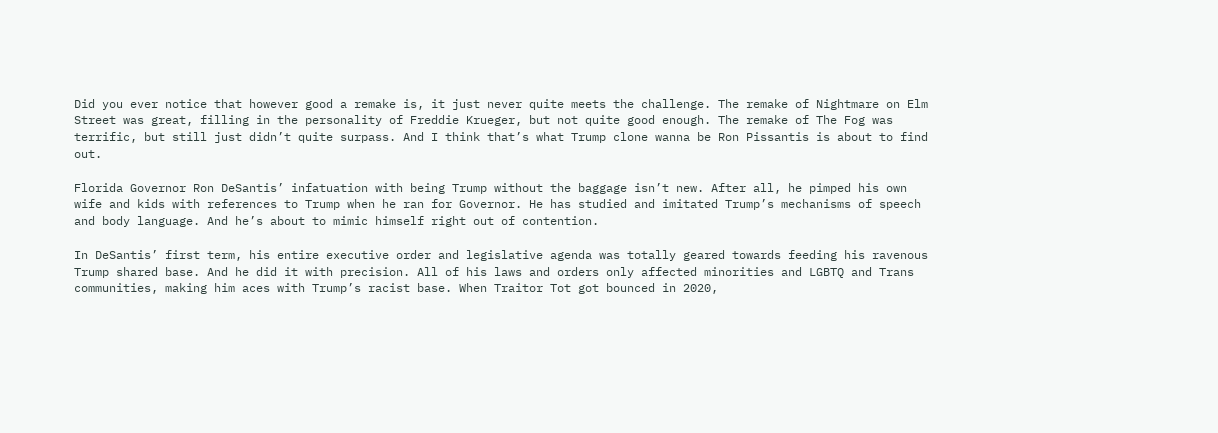Did you ever notice that however good a remake is, it just never quite meets the challenge. The remake of Nightmare on Elm Street was great, filling in the personality of Freddie Krueger, but not quite good enough. The remake of The Fog was terrific, but still just didn’t quite surpass. And I think that’s what Trump clone wanna be Ron Pissantis is about to find out.

Florida Governor Ron DeSantis’ infatuation with being Trump without the baggage isn’t new. After all, he pimped his own wife and kids with references to Trump when he ran for Governor. He has studied and imitated Trump’s mechanisms of speech and body language. And he’s about to mimic himself right out of contention.

In DeSantis’ first term, his entire executive order and legislative agenda was totally geared towards feeding his ravenous Trump shared base. And he did it with precision. All of his laws and orders only affected minorities and LGBTQ and Trans communities, making him aces with Trump’s racist base. When Traitor Tot got bounced in 2020,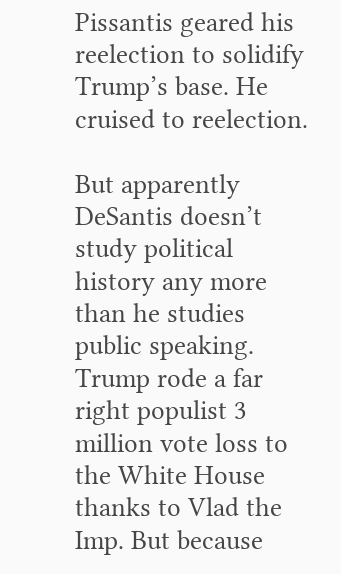Pissantis geared his reelection to solidify Trump’s base. He cruised to reelection.

But apparently DeSantis doesn’t study political history any more than he studies public speaking. Trump rode a far right populist 3 million vote loss to the White House thanks to Vlad the Imp. But because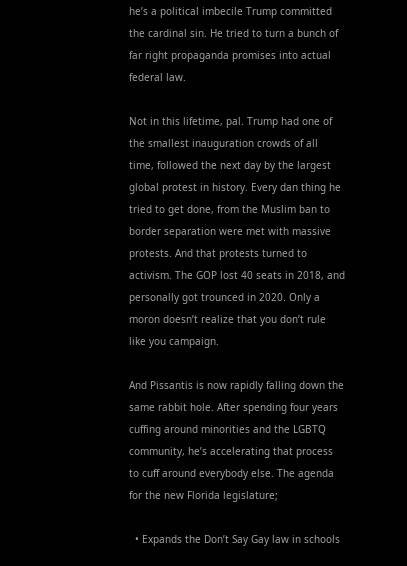he’s a political imbecile Trump committed the cardinal sin. He tried to turn a bunch of far right propaganda promises into actual federal law.

Not in this lifetime, pal. Trump had one of the smallest inauguration crowds of all time, followed the next day by the largest global protest in history. Every dan thing he tried to get done, from the Muslim ban to border separation were met with massive protests. And that protests turned to activism. The GOP lost 40 seats in 2018, and personally got trounced in 2020. Only a moron doesn’t realize that you don’t rule like you campaign.

And Pissantis is now rapidly falling down the same rabbit hole. After spending four years cuffing around minorities and the LGBTQ community, he’s accelerating that process to cuff around everybody else. The agenda for the new Florida legislature;

  • Expands the Don’t Say Gay law in schools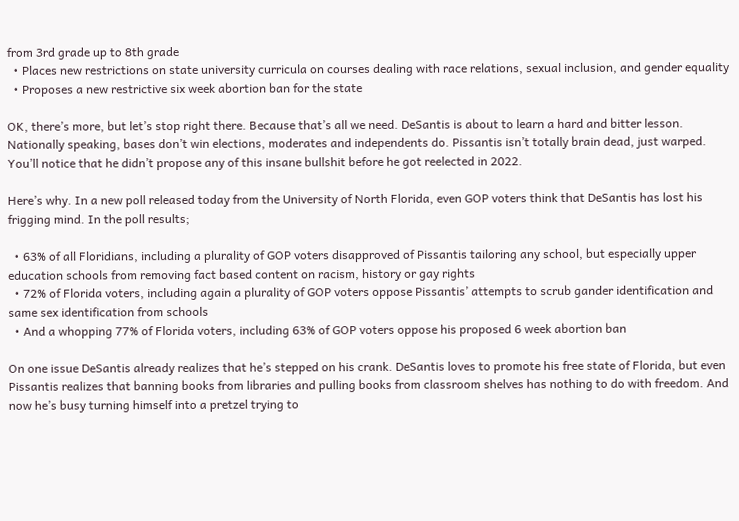from 3rd grade up to 8th grade
  • Places new restrictions on state university curricula on courses dealing with race relations, sexual inclusion, and gender equality
  • Proposes a new restrictive six week abortion ban for the state

OK, there’s more, but let’s stop right there. Because that’s all we need. DeSantis is about to learn a hard and bitter lesson. Nationally speaking, bases don’t win elections, moderates and independents do. Pissantis isn’t totally brain dead, just warped. You’ll notice that he didn’t propose any of this insane bullshit before he got reelected in 2022.

Here’s why. In a new poll released today from the University of North Florida, even GOP voters think that DeSantis has lost his frigging mind. In the poll results;

  • 63% of all Floridians, including a plurality of GOP voters disapproved of Pissantis tailoring any school, but especially upper education schools from removing fact based content on racism, history or gay rights
  • 72% of Florida voters, including again a plurality of GOP voters oppose Pissantis’ attempts to scrub gander identification and same sex identification from schools
  • And a whopping 77% of Florida voters, including 63% of GOP voters oppose his proposed 6 week abortion ban

On one issue DeSantis already realizes that he’s stepped on his crank. DeSantis loves to promote his free state of Florida, but even Pissantis realizes that banning books from libraries and pulling books from classroom shelves has nothing to do with freedom. And now he’s busy turning himself into a pretzel trying to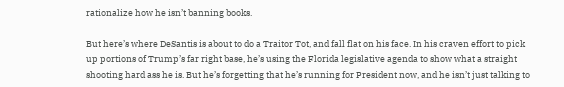rationalize how he isn’t banning books.

But here’s where DeSantis is about to do a Traitor Tot, and fall flat on his face. In his craven effort to pick up portions of Trump’s far right base, he’s using the Florida legislative agenda to show what a straight shooting hard ass he is. But he’s forgetting that he’s running for President now, and he isn’t just talking to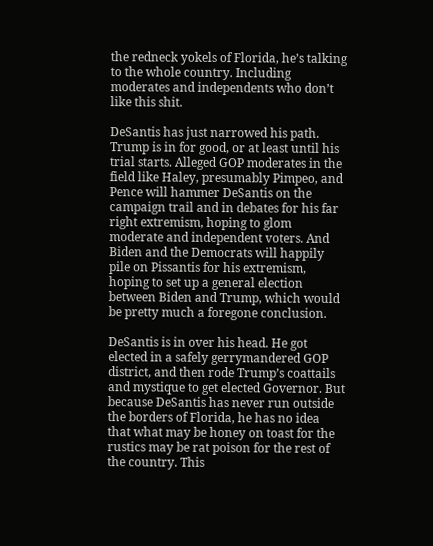the redneck yokels of Florida, he’s talking to the whole country. Including moderates and independents who don’t like this shit.

DeSantis has just narrowed his path. Trump is in for good, or at least until his trial starts. Alleged GOP moderates in the field like Haley, presumably Pimpeo, and Pence will hammer DeSantis on the campaign trail and in debates for his far right extremism, hoping to glom moderate and independent voters. And Biden and the Democrats will happily pile on Pissantis for his extremism, hoping to set up a general election between Biden and Trump, which would be pretty much a foregone conclusion.

DeSantis is in over his head. He got elected in a safely gerrymandered GOP district, and then rode Trump’s coattails and mystique to get elected Governor. But because DeSantis has never run outside the borders of Florida, he has no idea that what may be honey on toast for the rustics may be rat poison for the rest of the country. This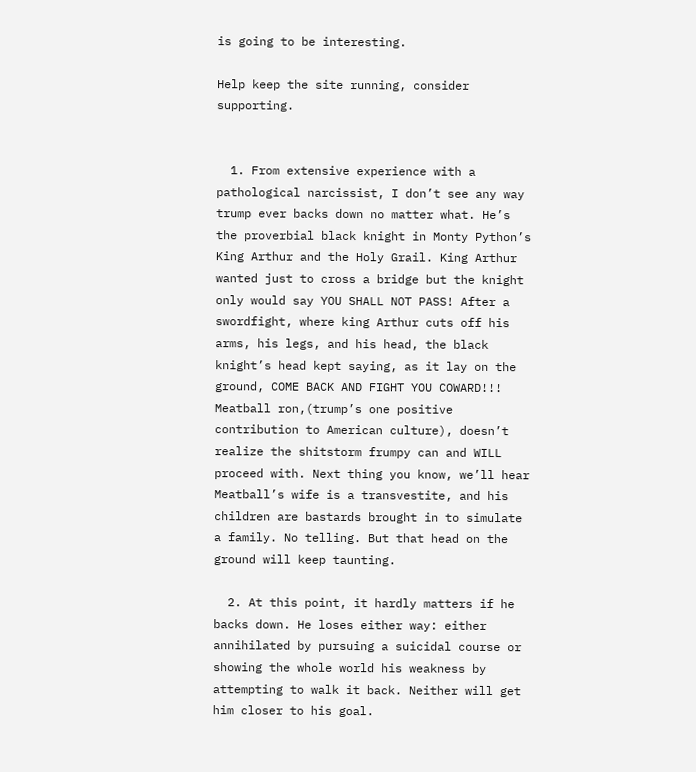is going to be interesting.

Help keep the site running, consider supporting.


  1. From extensive experience with a pathological narcissist, I don’t see any way trump ever backs down no matter what. He’s the proverbial black knight in Monty Python’s King Arthur and the Holy Grail. King Arthur wanted just to cross a bridge but the knight only would say YOU SHALL NOT PASS! After a swordfight, where king Arthur cuts off his arms, his legs, and his head, the black knight’s head kept saying, as it lay on the ground, COME BACK AND FIGHT YOU COWARD!!! Meatball ron,(trump’s one positive contribution to American culture), doesn’t realize the shitstorm frumpy can and WILL proceed with. Next thing you know, we’ll hear Meatball’s wife is a transvestite, and his children are bastards brought in to simulate a family. No telling. But that head on the ground will keep taunting.

  2. At this point, it hardly matters if he backs down. He loses either way: either annihilated by pursuing a suicidal course or showing the whole world his weakness by attempting to walk it back. Neither will get him closer to his goal.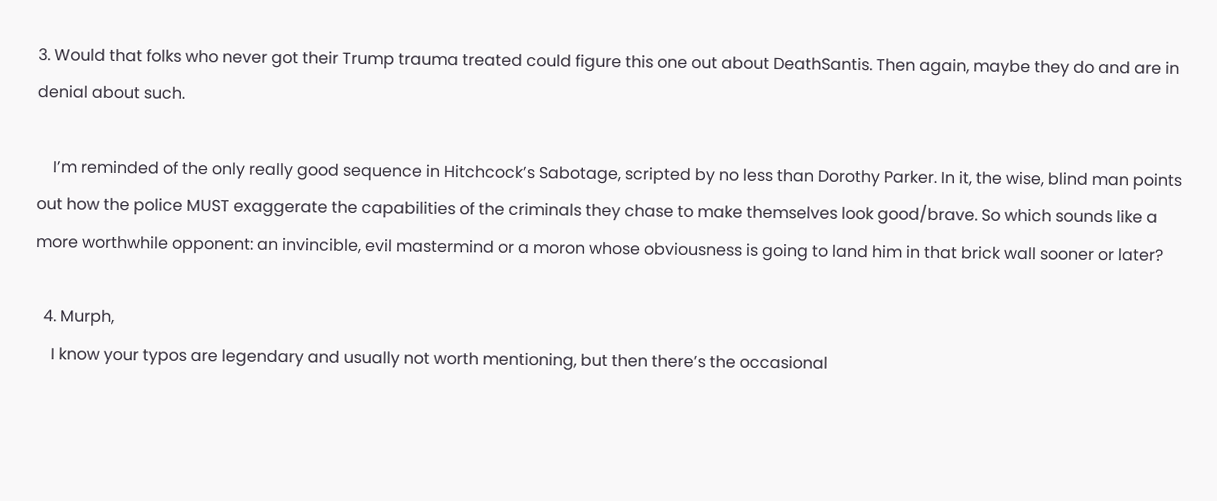3. Would that folks who never got their Trump trauma treated could figure this one out about DeathSantis. Then again, maybe they do and are in denial about such.

    I’m reminded of the only really good sequence in Hitchcock’s Sabotage, scripted by no less than Dorothy Parker. In it, the wise, blind man points out how the police MUST exaggerate the capabilities of the criminals they chase to make themselves look good/brave. So which sounds like a more worthwhile opponent: an invincible, evil mastermind or a moron whose obviousness is going to land him in that brick wall sooner or later?

  4. Murph,
    I know your typos are legendary and usually not worth mentioning, but then there’s the occasional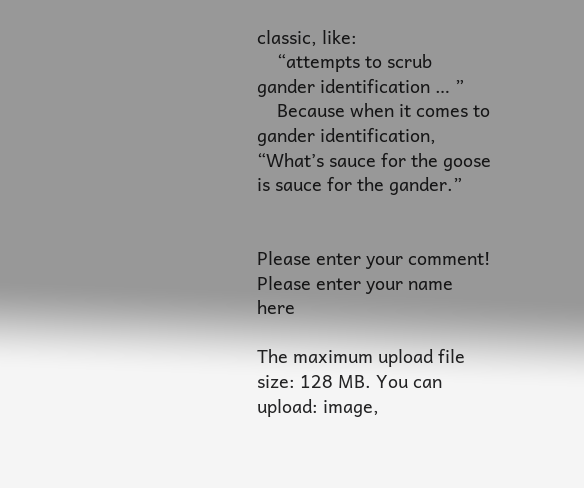classic, like:
    “attempts to scrub gander identification … ”
    Because when it comes to gander identification, “What’s sauce for the goose is sauce for the gander.”


Please enter your comment!
Please enter your name here

The maximum upload file size: 128 MB. You can upload: image,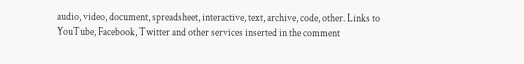audio, video, document, spreadsheet, interactive, text, archive, code, other. Links to YouTube, Facebook, Twitter and other services inserted in the comment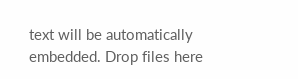text will be automatically embedded. Drop files here